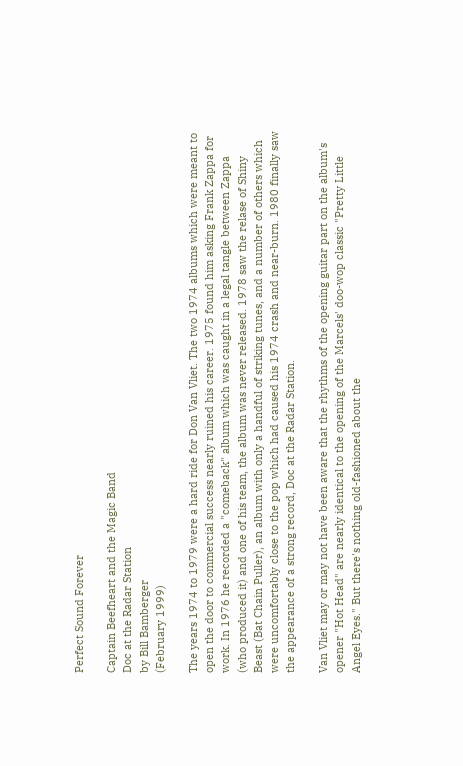Perfect Sound Forever

Captain Beefheart and the Magic Band
Doc at the Radar Station
by Bill Bamberger
(February 1999)

The years 1974 to 1979 were a hard ride for Don Van Vliet. The two 1974 albums which were meant to open the door to commercial success nearly ruined his career. 1975 found him asking Frank Zappa for work. In 1976 he recorded a "comeback" album which was caught in a legal tangle between Zappa (who produced it) and one of his team, the album was never released. 1978 saw the relase of Shiny Beast (Bat Chain Puller), an album with only a handful of striking tunes, and a number of others which were uncomfortably close to the pop which had caused his 1974 crash and near-burn. 1980 finally saw the appearance of a strong record, Doc at the Radar Station.

Van Vliet may or may not have been aware that the rhythms of the opening guitar part on the album's opener "Hot Head" are nearly identical to the opening of the Marcels' doo-wop classic "Pretty Little Angel Eyes." But there's nothing old-fashioned about the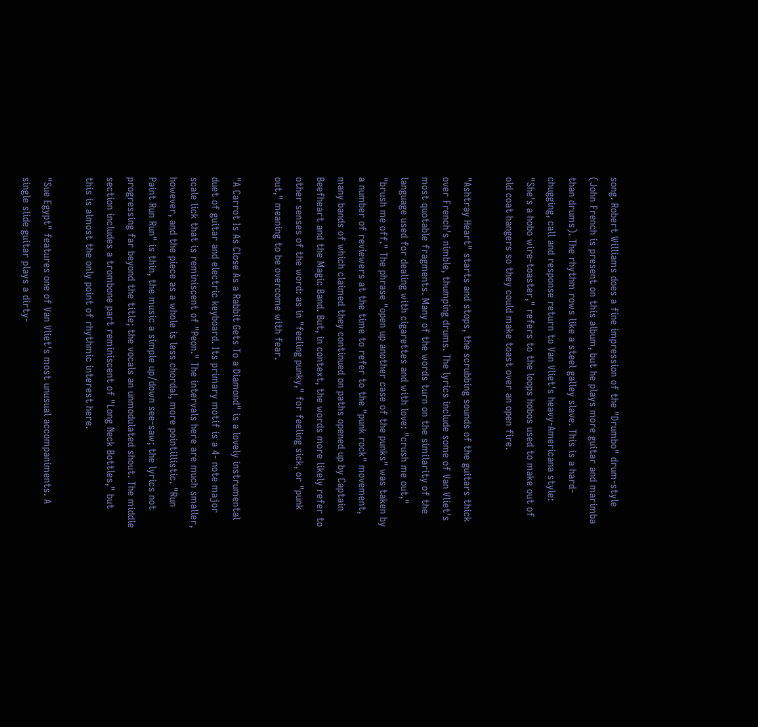song. Robert Williams does a fine impression of the "Drumbo" drum-style (John French is present on this album, but he plays more guitar and marimba than drums). The rhythm rows like a steel galley slave. This is a hard- chugging, call and response return to Van Vliet's heavy-Americana style: "She's a hobo wire-toaster," refers to the loops hobos used to make out of old coat hangers so they could make toast over an open fire.

"Ashtray Heart" starts and stops, the scrubbing sounds of the guitars thick over French's nimble, thumping drums. The lyrics include some of Van Vliet's most quotable fragments. Many of the words turn on the similarity of the language used for dealing with cigarettes and with love: "crush me out," "brush me off." The phrase "open up another case of the punks" was taken by a number of reviewers at the time to refer to the "punk rock" movement, many bands of which claimed they continued on paths opened up by Captain Beefheart and the Magic Band. But, in context, the words more likely refer to other senses of the word: as in "feeling punky," for feeling sick, or "punk out," meaning to be overcome with fear.

"A Carrot Is As Close As a Rabbit Gets To a Diamond" is a lovely instrumental duet of guitar and electric keyboard. Its primary motif is a 4- note major scale lick that is reminiscent of "Peon." The intervals here are much smaller, however, and the piece as a whole is less chordal, more pointillistic. "Run Paint Run Run" is thin, the music a simple up/down see-saw; the lyrics not progressing far beyond the title; the vocals an unmodulated shout. The middle section includes a trombone part reminiscent of "Long Neck Bottles," but this is almost the only point of rhythmic interest here.

"Sue Egypt" features one of Van Vliet's most unusual accompaniments. A single slide guitar plays a dirty-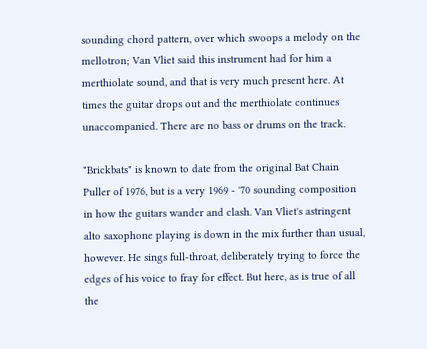sounding chord pattern, over which swoops a melody on the mellotron; Van Vliet said this instrument had for him a merthiolate sound, and that is very much present here. At times the guitar drops out and the merthiolate continues unaccompanied. There are no bass or drums on the track.

"Brickbats" is known to date from the original Bat Chain Puller of 1976, but is a very 1969 - '70 sounding composition in how the guitars wander and clash. Van Vliet's astringent alto saxophone playing is down in the mix further than usual, however. He sings full-throat, deliberately trying to force the edges of his voice to fray for effect. But here, as is true of all the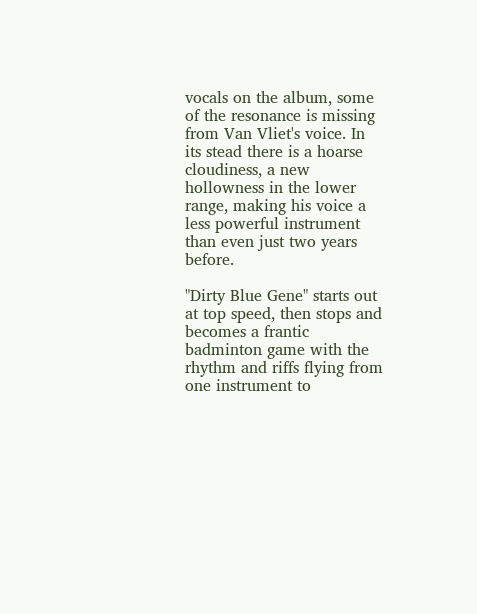vocals on the album, some of the resonance is missing from Van Vliet's voice. In its stead there is a hoarse cloudiness, a new hollowness in the lower range, making his voice a less powerful instrument than even just two years before.

"Dirty Blue Gene" starts out at top speed, then stops and becomes a frantic badminton game with the rhythm and riffs flying from one instrument to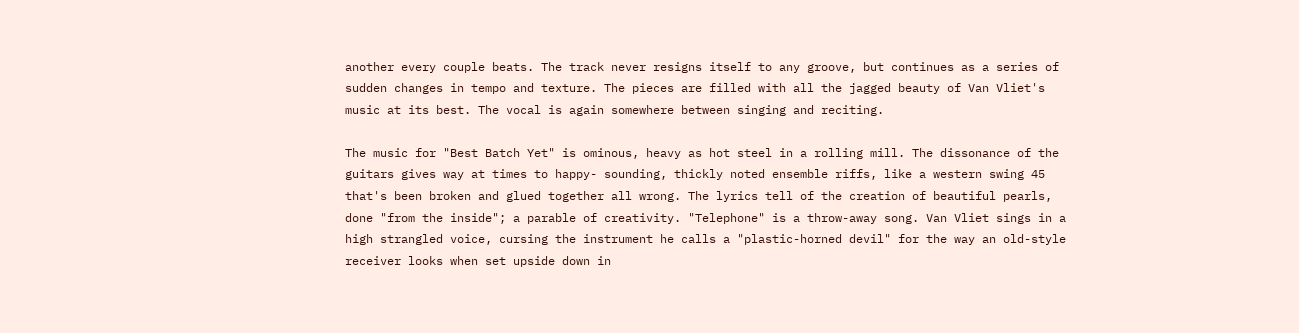another every couple beats. The track never resigns itself to any groove, but continues as a series of sudden changes in tempo and texture. The pieces are filled with all the jagged beauty of Van Vliet's music at its best. The vocal is again somewhere between singing and reciting.

The music for "Best Batch Yet" is ominous, heavy as hot steel in a rolling mill. The dissonance of the guitars gives way at times to happy- sounding, thickly noted ensemble riffs, like a western swing 45 that's been broken and glued together all wrong. The lyrics tell of the creation of beautiful pearls, done "from the inside"; a parable of creativity. "Telephone" is a throw-away song. Van Vliet sings in a high strangled voice, cursing the instrument he calls a "plastic-horned devil" for the way an old-style receiver looks when set upside down in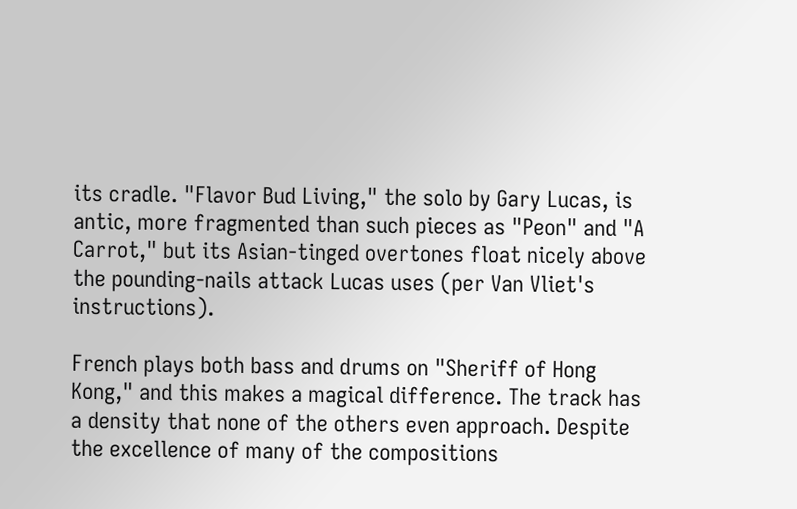its cradle. "Flavor Bud Living," the solo by Gary Lucas, is antic, more fragmented than such pieces as "Peon" and "A Carrot," but its Asian-tinged overtones float nicely above the pounding-nails attack Lucas uses (per Van Vliet's instructions).

French plays both bass and drums on "Sheriff of Hong Kong," and this makes a magical difference. The track has a density that none of the others even approach. Despite the excellence of many of the compositions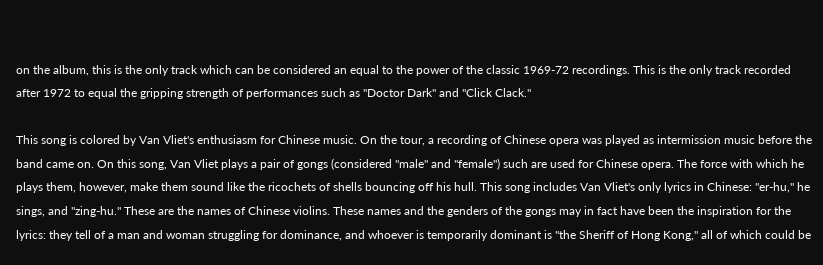on the album, this is the only track which can be considered an equal to the power of the classic 1969-72 recordings. This is the only track recorded after 1972 to equal the gripping strength of performances such as "Doctor Dark" and "Click Clack."

This song is colored by Van Vliet's enthusiasm for Chinese music. On the tour, a recording of Chinese opera was played as intermission music before the band came on. On this song, Van Vliet plays a pair of gongs (considered "male" and "female") such are used for Chinese opera. The force with which he plays them, however, make them sound like the ricochets of shells bouncing off his hull. This song includes Van Vliet's only lyrics in Chinese: "er-hu," he sings, and "zing-hu." These are the names of Chinese violins. These names and the genders of the gongs may in fact have been the inspiration for the lyrics: they tell of a man and woman struggling for dominance, and whoever is temporarily dominant is "the Sheriff of Hong Kong," all of which could be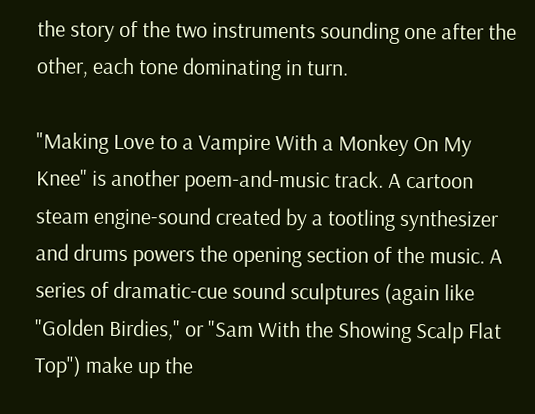the story of the two instruments sounding one after the other, each tone dominating in turn.

"Making Love to a Vampire With a Monkey On My Knee" is another poem-and-music track. A cartoon steam engine-sound created by a tootling synthesizer and drums powers the opening section of the music. A series of dramatic-cue sound sculptures (again like "Golden Birdies," or "Sam With the Showing Scalp Flat Top") make up the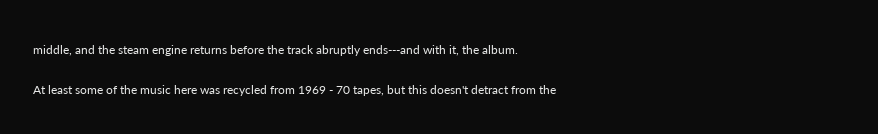middle, and the steam engine returns before the track abruptly ends---and with it, the album.

At least some of the music here was recycled from 1969 - 70 tapes, but this doesn't detract from the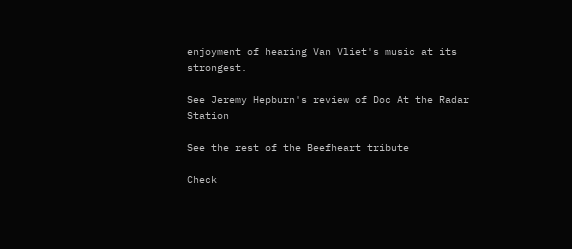enjoyment of hearing Van Vliet's music at its strongest.

See Jeremy Hepburn's review of Doc At the Radar Station

See the rest of the Beefheart tribute

Check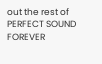out the rest of PERFECT SOUND FOREVER